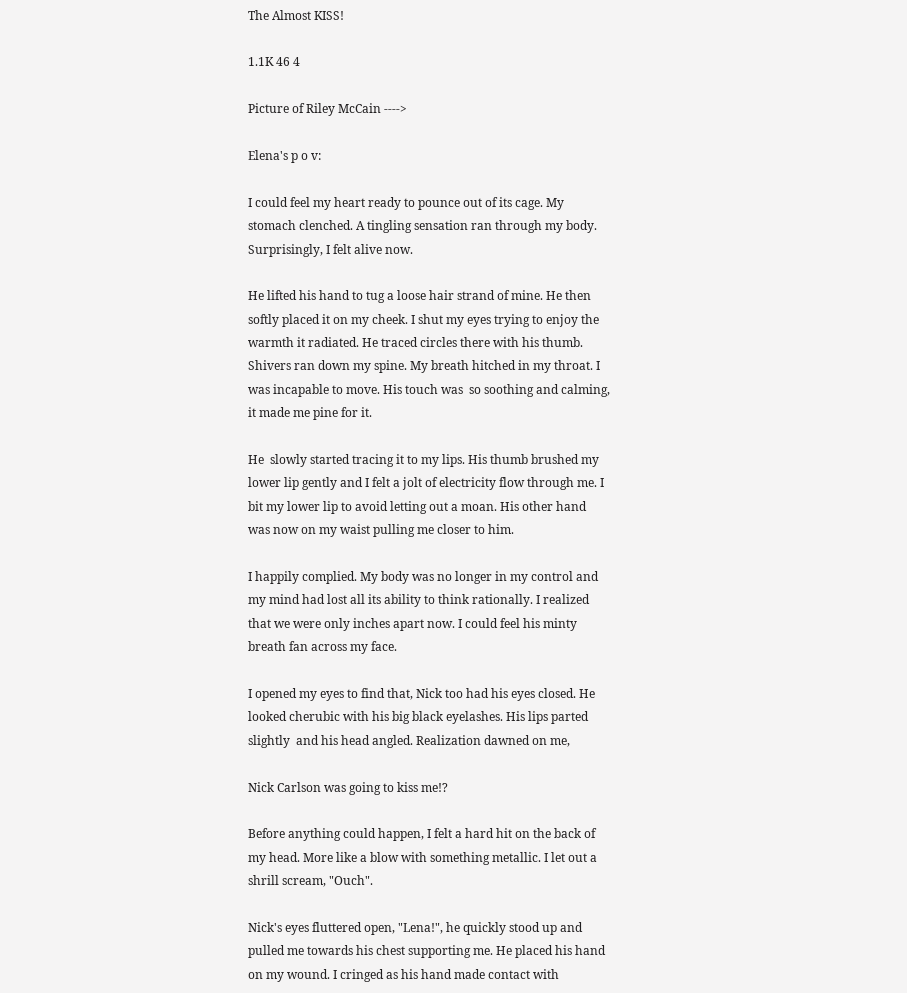The Almost KISS!

1.1K 46 4

Picture of Riley McCain ---->

Elena's p o v:

I could feel my heart ready to pounce out of its cage. My stomach clenched. A tingling sensation ran through my body. Surprisingly, I felt alive now.

He lifted his hand to tug a loose hair strand of mine. He then softly placed it on my cheek. I shut my eyes trying to enjoy the warmth it radiated. He traced circles there with his thumb. Shivers ran down my spine. My breath hitched in my throat. I was incapable to move. His touch was  so soothing and calming, it made me pine for it.

He  slowly started tracing it to my lips. His thumb brushed my lower lip gently and I felt a jolt of electricity flow through me. I bit my lower lip to avoid letting out a moan. His other hand was now on my waist pulling me closer to him.

I happily complied. My body was no longer in my control and my mind had lost all its ability to think rationally. I realized that we were only inches apart now. I could feel his minty breath fan across my face.

I opened my eyes to find that, Nick too had his eyes closed. He looked cherubic with his big black eyelashes. His lips parted slightly  and his head angled. Realization dawned on me,

Nick Carlson was going to kiss me!?

Before anything could happen, I felt a hard hit on the back of my head. More like a blow with something metallic. I let out a shrill scream, "Ouch".

Nick's eyes fluttered open, "Lena!", he quickly stood up and pulled me towards his chest supporting me. He placed his hand on my wound. I cringed as his hand made contact with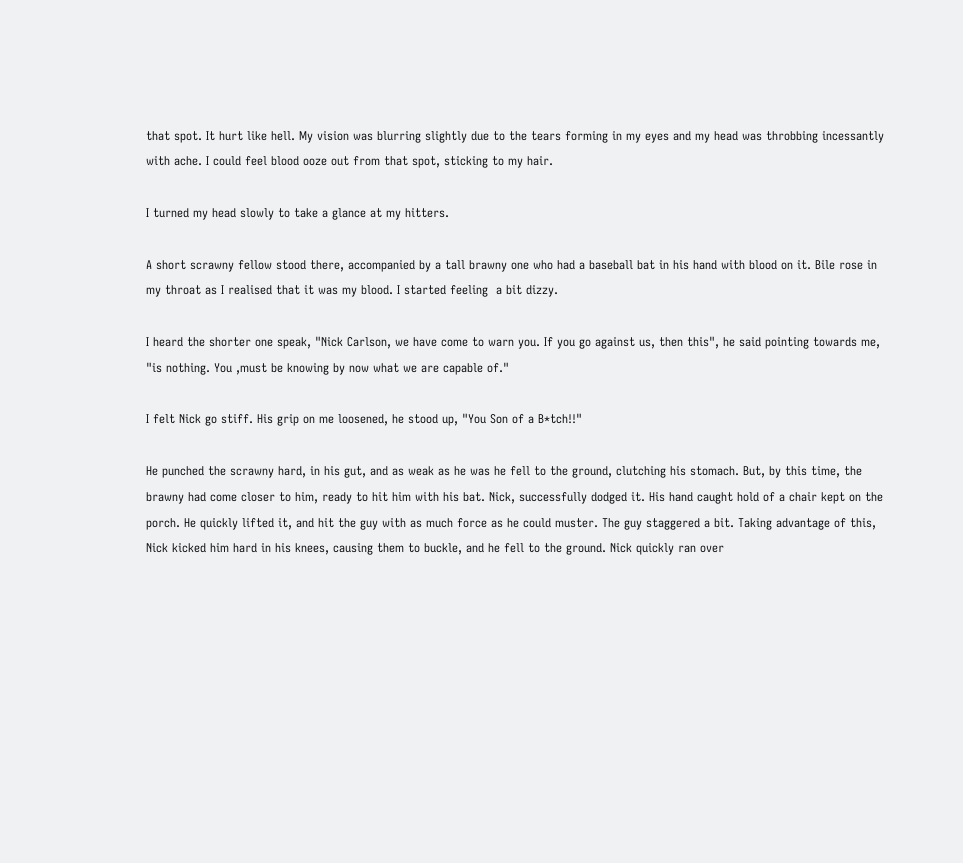that spot. It hurt like hell. My vision was blurring slightly due to the tears forming in my eyes and my head was throbbing incessantly with ache. I could feel blood ooze out from that spot, sticking to my hair.

I turned my head slowly to take a glance at my hitters.

A short scrawny fellow stood there, accompanied by a tall brawny one who had a baseball bat in his hand with blood on it. Bile rose in my throat as I realised that it was my blood. I started feeling  a bit dizzy.

I heard the shorter one speak, "Nick Carlson, we have come to warn you. If you go against us, then this", he said pointing towards me, "is nothing. You ,must be knowing by now what we are capable of."

I felt Nick go stiff. His grip on me loosened, he stood up, "You Son of a B*tch!!"

He punched the scrawny hard, in his gut, and as weak as he was he fell to the ground, clutching his stomach. But, by this time, the brawny had come closer to him, ready to hit him with his bat. Nick, successfully dodged it. His hand caught hold of a chair kept on the porch. He quickly lifted it, and hit the guy with as much force as he could muster. The guy staggered a bit. Taking advantage of this, Nick kicked him hard in his knees, causing them to buckle, and he fell to the ground. Nick quickly ran over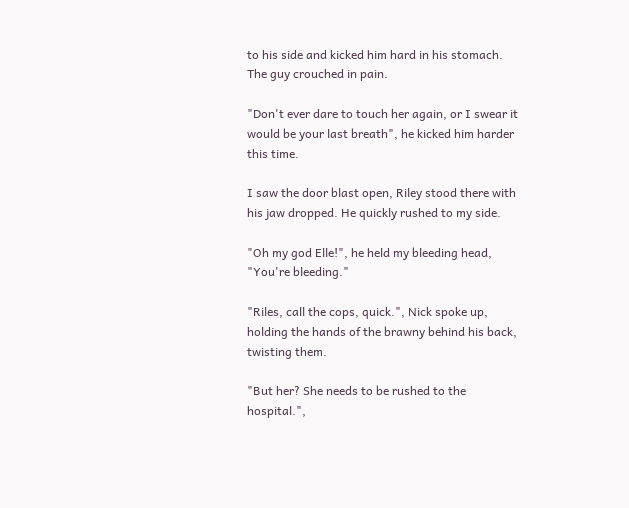to his side and kicked him hard in his stomach. The guy crouched in pain.

"Don't ever dare to touch her again, or I swear it would be your last breath", he kicked him harder this time.

I saw the door blast open, Riley stood there with his jaw dropped. He quickly rushed to my side.

"Oh my god Elle!", he held my bleeding head, "You're bleeding."

"Riles, call the cops, quick.", Nick spoke up, holding the hands of the brawny behind his back, twisting them.

"But her? She needs to be rushed to the hospital.",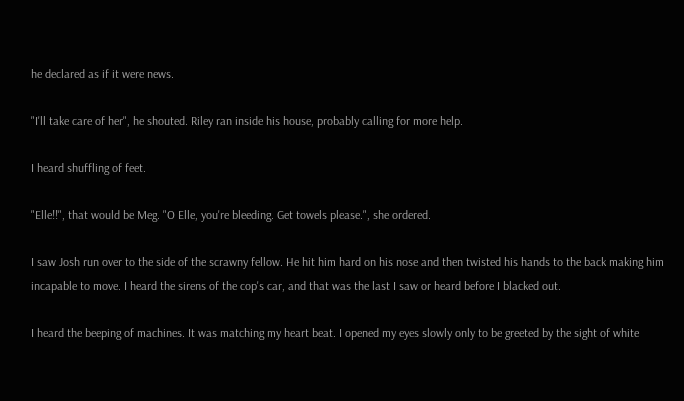he declared as if it were news.

"I'll take care of her", he shouted. Riley ran inside his house, probably calling for more help.

I heard shuffling of feet.

"Elle!!", that would be Meg. "O Elle, you're bleeding. Get towels please.", she ordered.

I saw Josh run over to the side of the scrawny fellow. He hit him hard on his nose and then twisted his hands to the back making him incapable to move. I heard the sirens of the cop's car, and that was the last I saw or heard before I blacked out.

I heard the beeping of machines. It was matching my heart beat. I opened my eyes slowly only to be greeted by the sight of white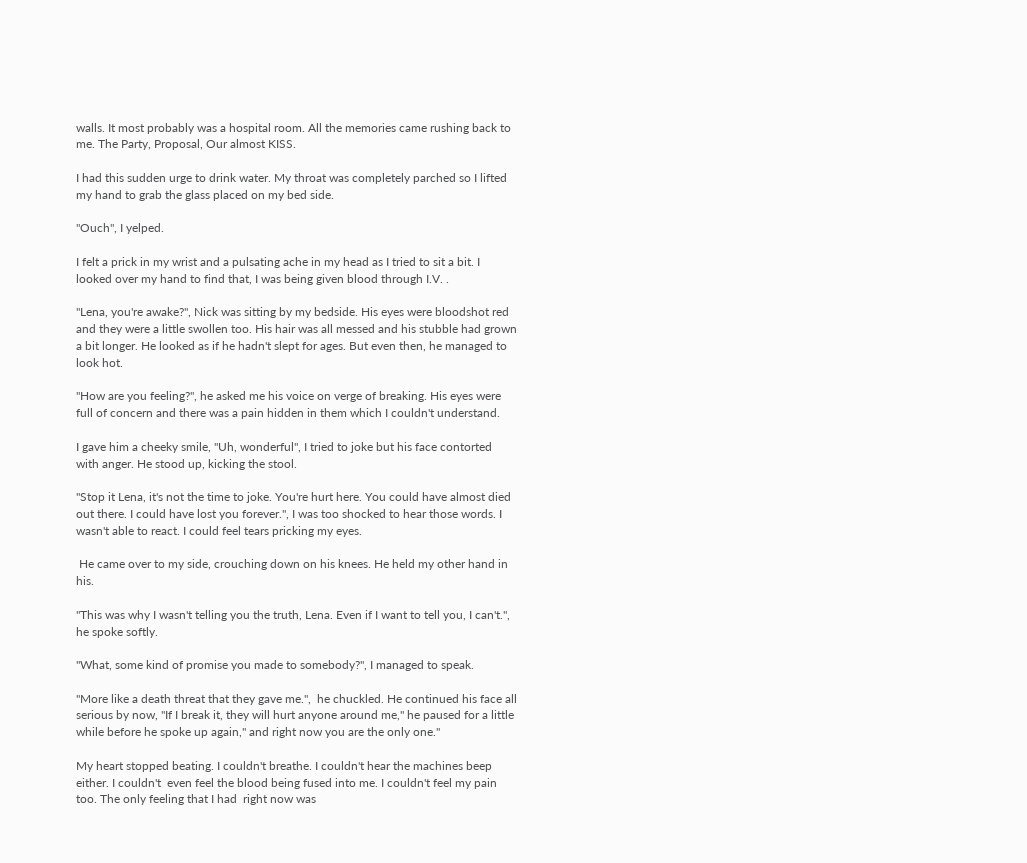walls. It most probably was a hospital room. All the memories came rushing back to me. The Party, Proposal, Our almost KISS.

I had this sudden urge to drink water. My throat was completely parched so I lifted my hand to grab the glass placed on my bed side.

"Ouch", I yelped.

I felt a prick in my wrist and a pulsating ache in my head as I tried to sit a bit. I looked over my hand to find that, I was being given blood through I.V. .

"Lena, you're awake?", Nick was sitting by my bedside. His eyes were bloodshot red and they were a little swollen too. His hair was all messed and his stubble had grown a bit longer. He looked as if he hadn't slept for ages. But even then, he managed to look hot.

"How are you feeling?", he asked me his voice on verge of breaking. His eyes were full of concern and there was a pain hidden in them which I couldn't understand.

I gave him a cheeky smile, "Uh, wonderful", I tried to joke but his face contorted with anger. He stood up, kicking the stool.

"Stop it Lena, it's not the time to joke. You're hurt here. You could have almost died out there. I could have lost you forever.", I was too shocked to hear those words. I wasn't able to react. I could feel tears pricking my eyes.

 He came over to my side, crouching down on his knees. He held my other hand in his.

"This was why I wasn't telling you the truth, Lena. Even if I want to tell you, I can't.", he spoke softly.

"What, some kind of promise you made to somebody?", I managed to speak.

"More like a death threat that they gave me.",  he chuckled. He continued his face all serious by now, "If I break it, they will hurt anyone around me," he paused for a little while before he spoke up again," and right now you are the only one."

My heart stopped beating. I couldn't breathe. I couldn't hear the machines beep either. I couldn't  even feel the blood being fused into me. I couldn't feel my pain too. The only feeling that I had  right now was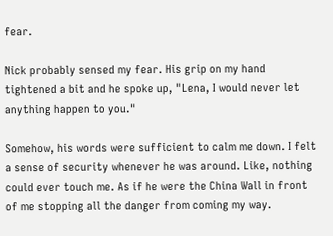fear.

Nick probably sensed my fear. His grip on my hand tightened a bit and he spoke up, "Lena, I would never let anything happen to you."

Somehow, his words were sufficient to calm me down. I felt a sense of security whenever he was around. Like, nothing could ever touch me. As if he were the China Wall in front of me stopping all the danger from coming my way.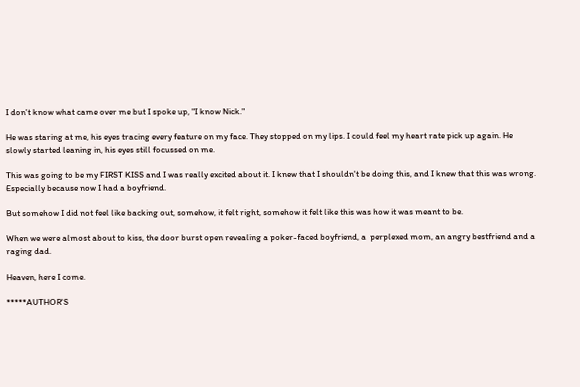I don't know what came over me but I spoke up, "I know Nick."

He was staring at me, his eyes tracing every feature on my face. They stopped on my lips. I could feel my heart rate pick up again. He slowly started leaning in, his eyes still focussed on me.

This was going to be my FIRST KISS and I was really excited about it. I knew that I shouldn't be doing this, and I knew that this was wrong. Especially because now I had a boyfriend.

But somehow I did not feel like backing out, somehow, it felt right, somehow it felt like this was how it was meant to be.

When we were almost about to kiss, the door burst open revealing a poker-faced boyfriend, a  perplexed mom, an angry bestfriend and a raging dad.

Heaven, here I come.

*****AUTHOR'S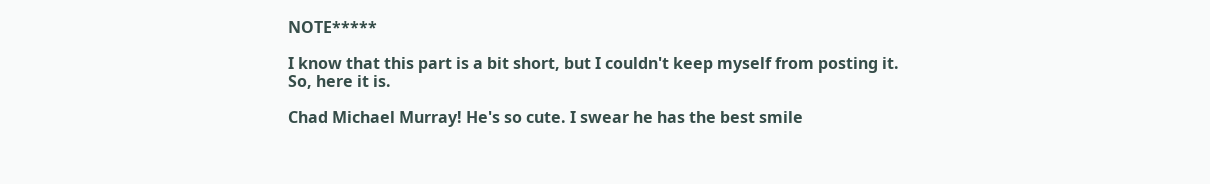NOTE*****

I know that this part is a bit short, but I couldn't keep myself from posting it. So, here it is.

Chad Michael Murray! He's so cute. I swear he has the best smile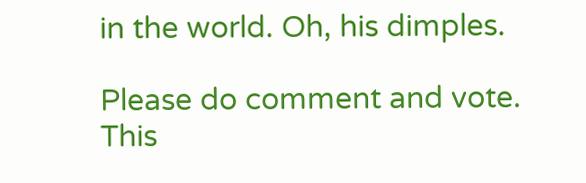in the world. Oh, his dimples.

Please do comment and vote. This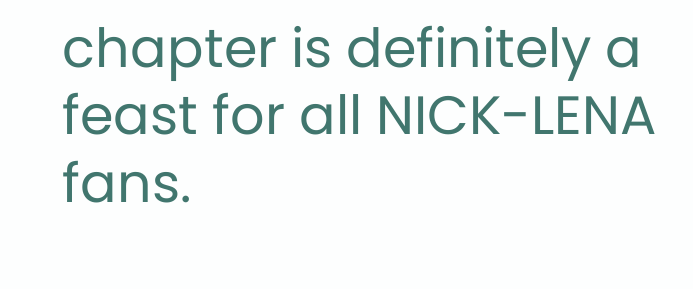chapter is definitely a feast for all NICK-LENA fans.